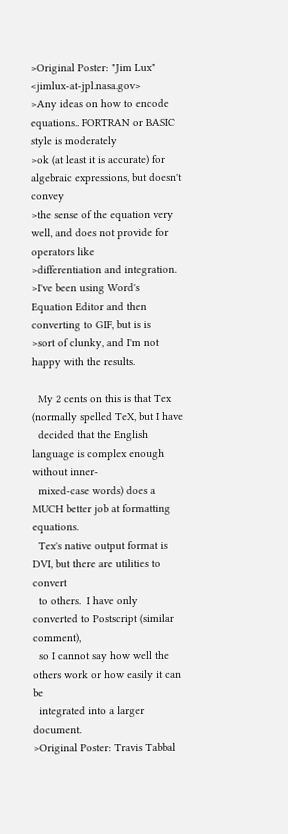>Original Poster: "Jim Lux" <jimlux-at-jpl.nasa.gov>
>Any ideas on how to encode equations.. FORTRAN or BASIC style is moderately
>ok (at least it is accurate) for algebraic expressions, but doesn't convey
>the sense of the equation very well, and does not provide for operators like
>differentiation and integration.
>I've been using Word's Equation Editor and then converting to GIF, but is is
>sort of clunky, and I'm not happy with the results.

  My 2 cents on this is that Tex (normally spelled TeX, but I have
  decided that the English language is complex enough without inner-
  mixed-case words) does a MUCH better job at formatting equations.
  Tex's native output format is DVI, but there are utilities to convert
  to others.  I have only converted to Postscript (similar comment),
  so I cannot say how well the others work or how easily it can be
  integrated into a larger document.
>Original Poster: Travis Tabbal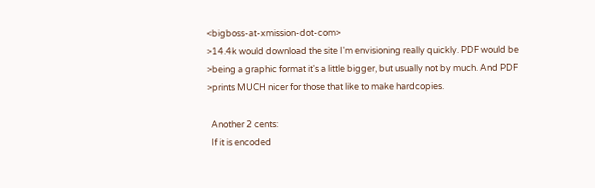<bigboss-at-xmission-dot-com>
>14.4k would download the site I'm envisioning really quickly. PDF would be
>being a graphic format it's a little bigger, but usually not by much. And PDF
>prints MUCH nicer for those that like to make hardcopies.

  Another 2 cents:
  If it is encoded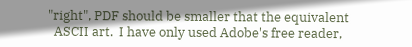"right", PDF should be smaller that the equivalent
  ASCII art.  I have only used Adobe's free reader,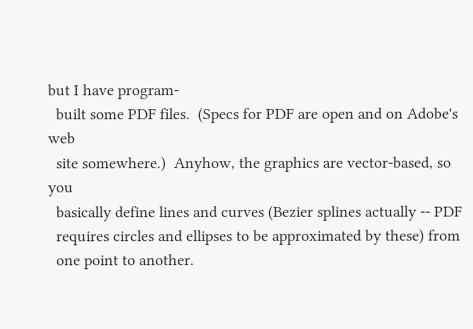but I have program-
  built some PDF files.  (Specs for PDF are open and on Adobe's web
  site somewhere.)  Anyhow, the graphics are vector-based, so you
  basically define lines and curves (Bezier splines actually -- PDF
  requires circles and ellipses to be approximated by these) from
  one point to another.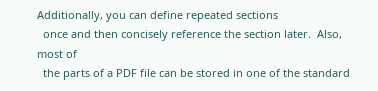Additionally, you can define repeated sections
  once and then concisely reference the section later.  Also, most of
  the parts of a PDF file can be stored in one of the standard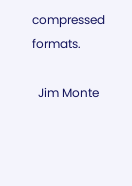compressed formats.

  Jim Monte